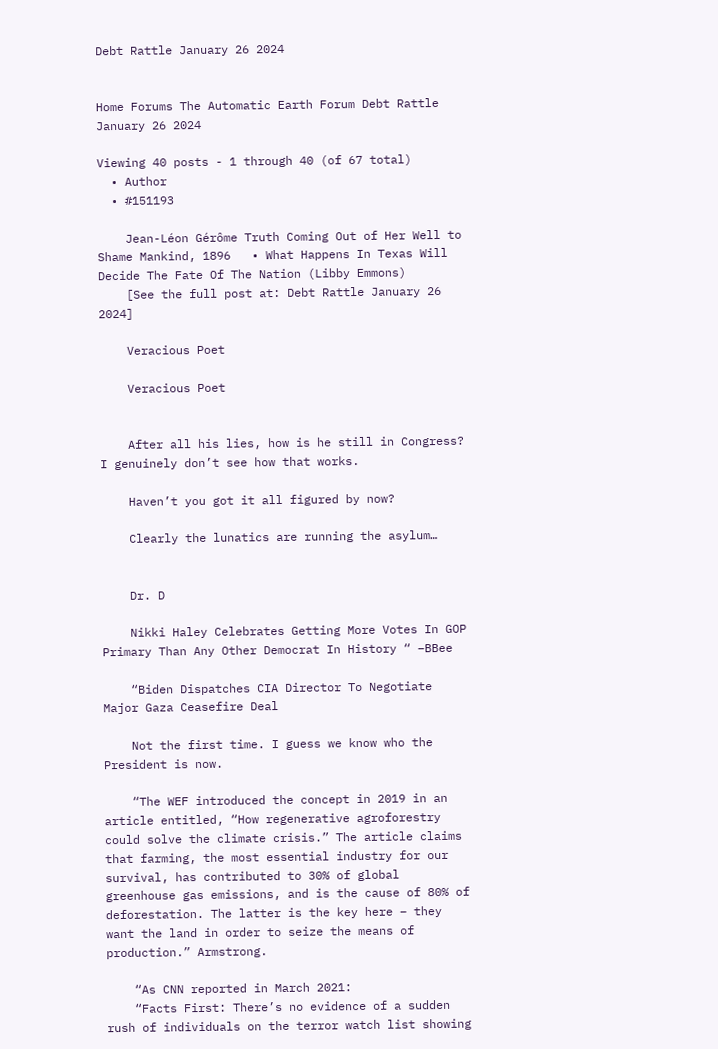Debt Rattle January 26 2024


Home Forums The Automatic Earth Forum Debt Rattle January 26 2024

Viewing 40 posts - 1 through 40 (of 67 total)
  • Author
  • #151193

    Jean-Léon Gérôme Truth Coming Out of Her Well to Shame Mankind, 1896   • What Happens In Texas Will Decide The Fate Of The Nation (Libby Emmons)
    [See the full post at: Debt Rattle January 26 2024]

    Veracious Poet

    Veracious Poet


    After all his lies, how is he still in Congress? I genuinely don’t see how that works.

    Haven’t you got it all figured by now?

    Clearly the lunatics are running the asylum…


    Dr. D

    Nikki Haley Celebrates Getting More Votes In GOP Primary Than Any Other Democrat In History “ –BBee

    “Biden Dispatches CIA Director To Negotiate Major Gaza Ceasefire Deal

    Not the first time. I guess we know who the President is now.

    “The WEF introduced the concept in 2019 in an article entitled, “How regenerative agroforestry could solve the climate crisis.” The article claims that farming, the most essential industry for our survival, has contributed to 30% of global greenhouse gas emissions, and is the cause of 80% of deforestation. The latter is the key here – they want the land in order to seize the means of production.” Armstrong.

    “As CNN reported in March 2021:
    “Facts First: There’s no evidence of a sudden rush of individuals on the terror watch list showing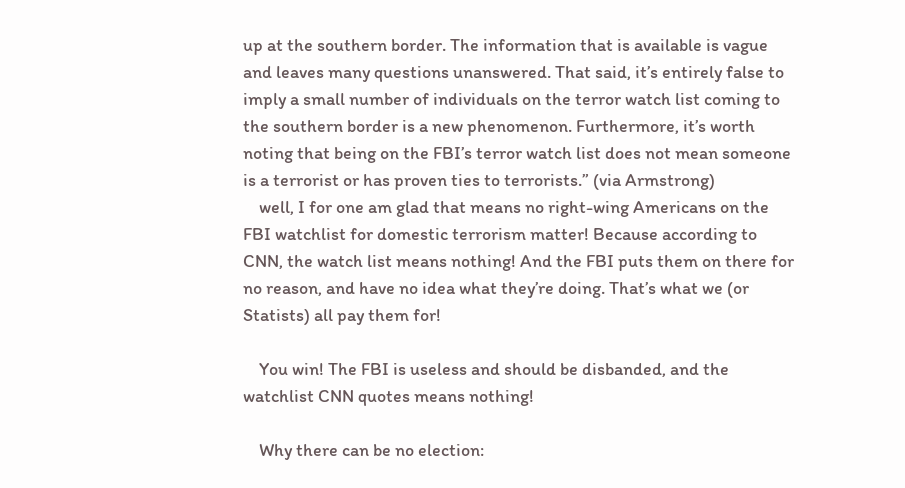up at the southern border. The information that is available is vague and leaves many questions unanswered. That said, it’s entirely false to imply a small number of individuals on the terror watch list coming to the southern border is a new phenomenon. Furthermore, it’s worth noting that being on the FBI’s terror watch list does not mean someone is a terrorist or has proven ties to terrorists.” (via Armstrong)
    well, I for one am glad that means no right-wing Americans on the FBI watchlist for domestic terrorism matter! Because according to CNN, the watch list means nothing! And the FBI puts them on there for no reason, and have no idea what they’re doing. That’s what we (or Statists) all pay them for!

    You win! The FBI is useless and should be disbanded, and the watchlist CNN quotes means nothing!

    Why there can be no election: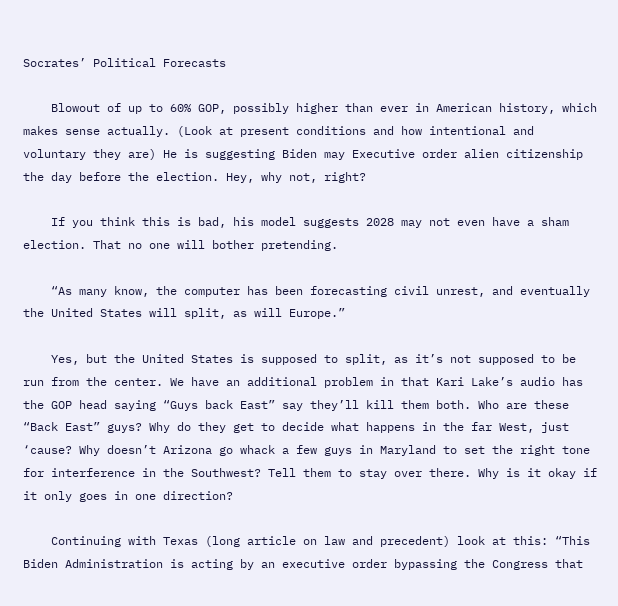Socrates’ Political Forecasts

    Blowout of up to 60% GOP, possibly higher than ever in American history, which makes sense actually. (Look at present conditions and how intentional and voluntary they are) He is suggesting Biden may Executive order alien citizenship the day before the election. Hey, why not, right?

    If you think this is bad, his model suggests 2028 may not even have a sham election. That no one will bother pretending.

    “As many know, the computer has been forecasting civil unrest, and eventually the United States will split, as will Europe.”

    Yes, but the United States is supposed to split, as it’s not supposed to be run from the center. We have an additional problem in that Kari Lake’s audio has the GOP head saying “Guys back East” say they’ll kill them both. Who are these “Back East” guys? Why do they get to decide what happens in the far West, just ‘cause? Why doesn’t Arizona go whack a few guys in Maryland to set the right tone for interference in the Southwest? Tell them to stay over there. Why is it okay if it only goes in one direction?

    Continuing with Texas (long article on law and precedent) look at this: “This Biden Administration is acting by an executive order bypassing the Congress that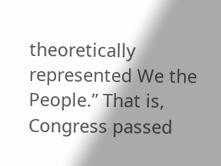theoretically represented We the People.” That is, Congress passed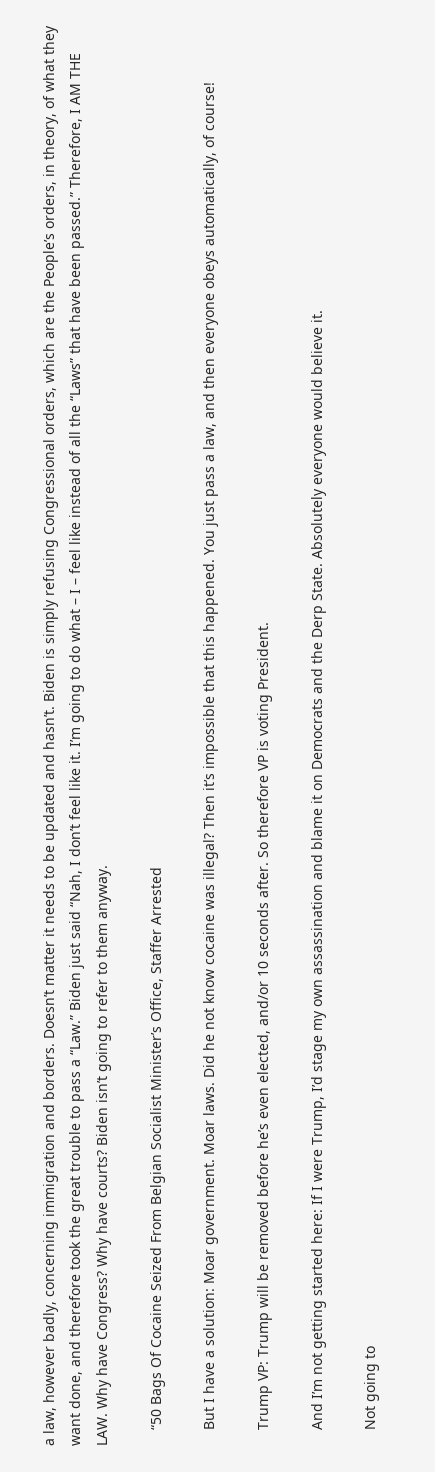a law, however badly, concerning immigration and borders. Doesn’t matter it needs to be updated and hasn’t. Biden is simply refusing Congressional orders, which are the People’s orders, in theory, of what they want done, and therefore took the great trouble to pass a “Law.” Biden just said “Nah, I don’t feel like it. I’m going to do what – I – feel like instead of all the “Laws” that have been passed.” Therefore, I AM THE LAW. Why have Congress? Why have courts? Biden isn’t going to refer to them anyway.

    “50 Bags Of Cocaine Seized From Belgian Socialist Minister’s Office, Staffer Arrested

    But I have a solution: Moar government. Moar laws. Did he not know cocaine was illegal? Then it’s impossible that this happened. You just pass a law, and then everyone obeys automatically, of course!

    Trump VP: Trump will be removed before he’s even elected, and/or 10 seconds after. So therefore VP is voting President.

    And I’m not getting started here: If I were Trump, I’d stage my own assassination and blame it on Democrats and the Derp State. Absolutely everyone would believe it.

    Not going to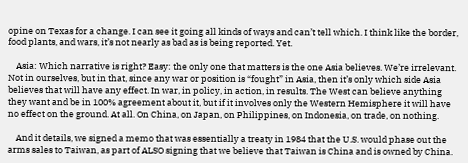opine on Texas for a change. I can see it going all kinds of ways and can’t tell which. I think like the border, food plants, and wars, it’s not nearly as bad as is being reported. Yet.

    Asia: Which narrative is right? Easy: the only one that matters is the one Asia believes. We’re irrelevant. Not in ourselves, but in that, since any war or position is “fought” in Asia, then it’s only which side Asia believes that will have any effect. In war, in policy, in action, in results. The West can believe anything they want and be in 100% agreement about it, but if it involves only the Western Hemisphere it will have no effect on the ground. At all. On China, on Japan, on Philippines, on Indonesia, on trade, on nothing.

    And it details, we signed a memo that was essentially a treaty in 1984 that the U.S. would phase out the arms sales to Taiwan, as part of ALSO signing that we believe that Taiwan is China and is owned by China.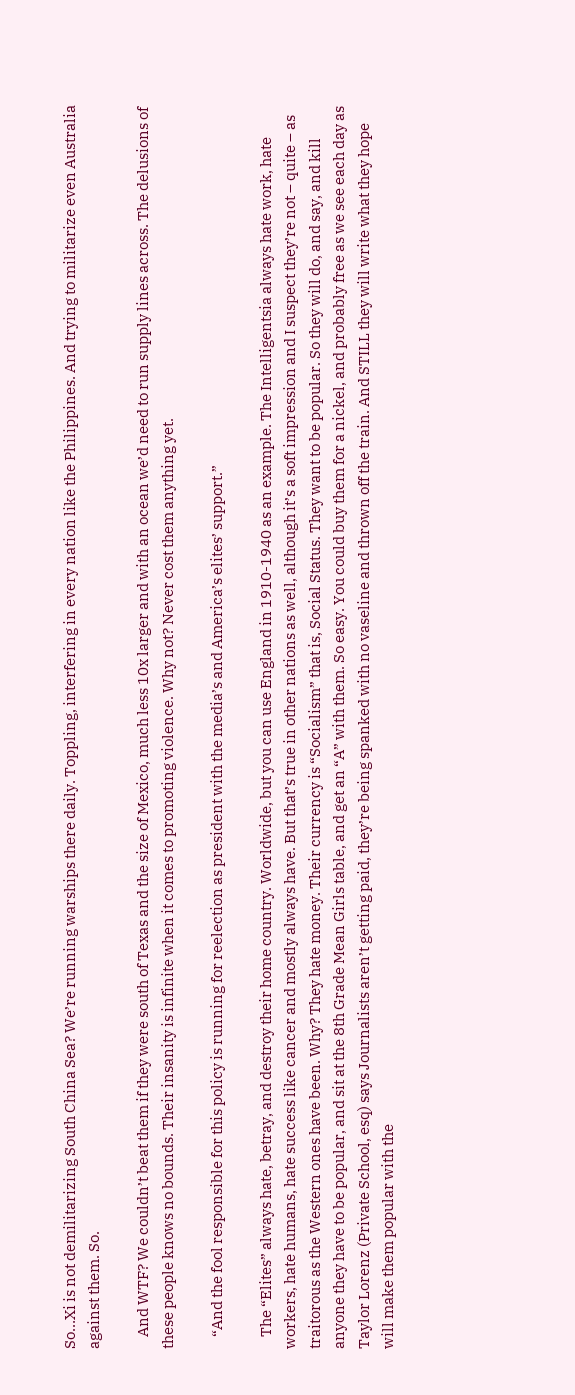So…Xi is not demilitarizing South China Sea? We’re running warships there daily. Toppling, interfering in every nation like the Philippines. And trying to militarize even Australia against them. So.

    And WTF? We couldn’t beat them if they were south of Texas and the size of Mexico, much less 10x larger and with an ocean we’d need to run supply lines across. The delusions of these people knows no bounds. Their insanity is infinite when it comes to promoting violence. Why not? Never cost them anything yet.

    “And the fool responsible for this policy is running for reelection as president with the media’s and America’s elites’ support.”

    The “Elites” always hate, betray, and destroy their home country. Worldwide, but you can use England in 1910-1940 as an example. The Intelligentsia always hate work, hate workers, hate humans, hate success like cancer and mostly always have. But that’s true in other nations as well, although it’s a soft impression and I suspect they’re not – quite – as traitorous as the Western ones have been. Why? They hate money. Their currency is “Socialism” that is, Social Status. They want to be popular. So they will do, and say, and kill anyone they have to be popular, and sit at the 8th Grade Mean Girls table, and get an “A” with them. So easy. You could buy them for a nickel, and probably free as we see each day as Taylor Lorenz (Private School, esq) says Journalists aren’t getting paid, they’re being spanked with no vaseline and thrown off the train. And STILL they will write what they hope will make them popular with the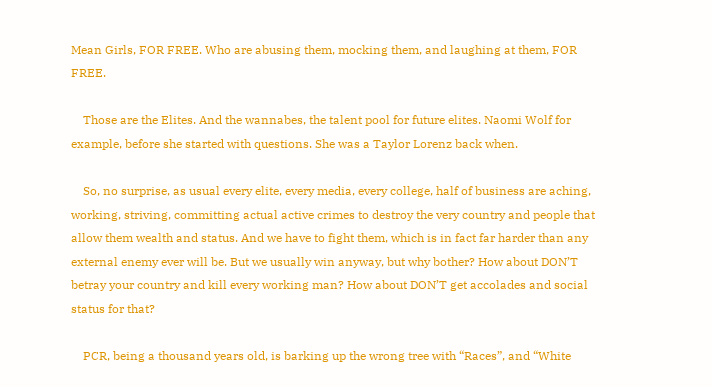Mean Girls, FOR FREE. Who are abusing them, mocking them, and laughing at them, FOR FREE.

    Those are the Elites. And the wannabes, the talent pool for future elites. Naomi Wolf for example, before she started with questions. She was a Taylor Lorenz back when.

    So, no surprise, as usual every elite, every media, every college, half of business are aching, working, striving, committing actual active crimes to destroy the very country and people that allow them wealth and status. And we have to fight them, which is in fact far harder than any external enemy ever will be. But we usually win anyway, but why bother? How about DON’T betray your country and kill every working man? How about DON’T get accolades and social status for that?

    PCR, being a thousand years old, is barking up the wrong tree with “Races”, and “White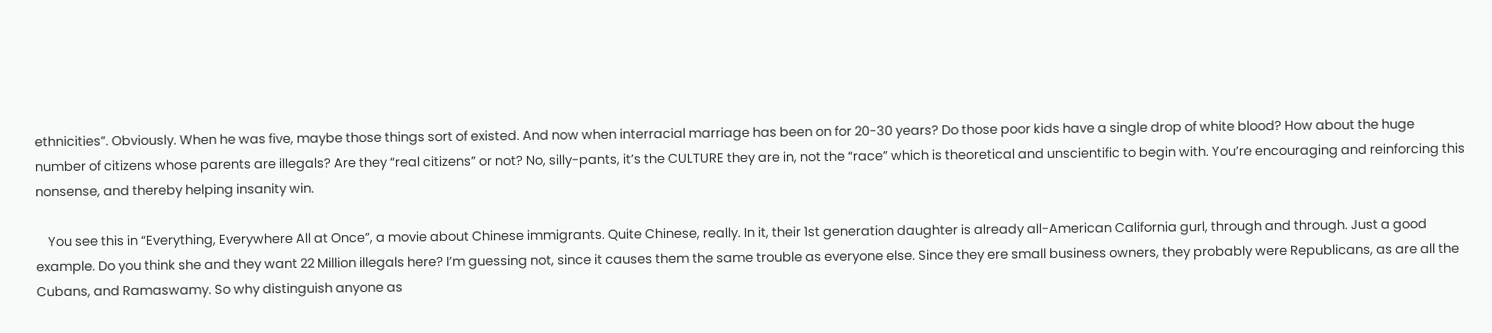ethnicities”. Obviously. When he was five, maybe those things sort of existed. And now when interracial marriage has been on for 20-30 years? Do those poor kids have a single drop of white blood? How about the huge number of citizens whose parents are illegals? Are they “real citizens” or not? No, silly-pants, it’s the CULTURE they are in, not the “race” which is theoretical and unscientific to begin with. You’re encouraging and reinforcing this nonsense, and thereby helping insanity win.

    You see this in “Everything, Everywhere All at Once”, a movie about Chinese immigrants. Quite Chinese, really. In it, their 1st generation daughter is already all-American California gurl, through and through. Just a good example. Do you think she and they want 22 Million illegals here? I’m guessing not, since it causes them the same trouble as everyone else. Since they ere small business owners, they probably were Republicans, as are all the Cubans, and Ramaswamy. So why distinguish anyone as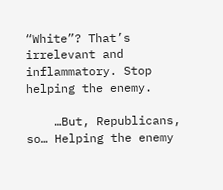“White”? That’s irrelevant and inflammatory. Stop helping the enemy.

    …But, Republicans, so… Helping the enemy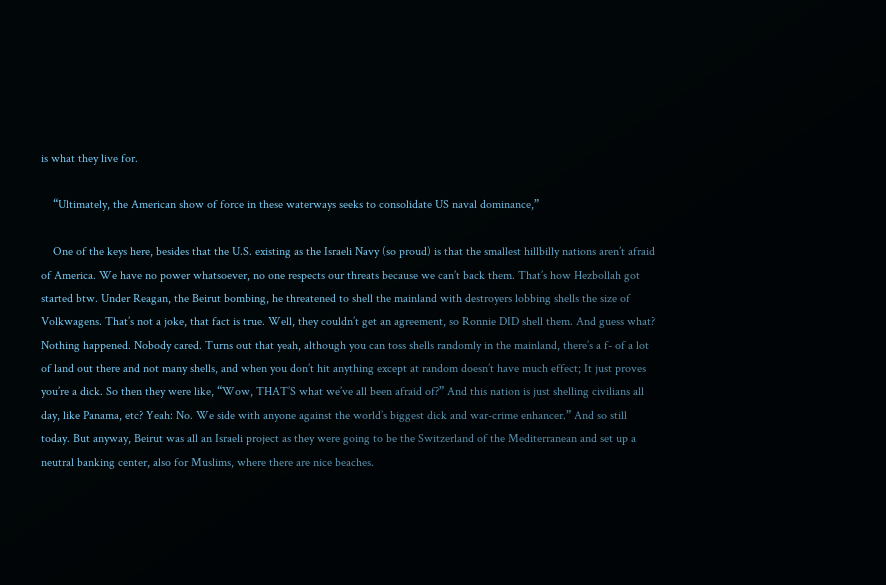is what they live for.

    “Ultimately, the American show of force in these waterways seeks to consolidate US naval dominance,”

    One of the keys here, besides that the U.S. existing as the Israeli Navy (so proud) is that the smallest hillbilly nations aren’t afraid of America. We have no power whatsoever, no one respects our threats because we can’t back them. That’s how Hezbollah got started btw. Under Reagan, the Beirut bombing, he threatened to shell the mainland with destroyers lobbing shells the size of Volkwagens. That’s not a joke, that fact is true. Well, they couldn’t get an agreement, so Ronnie DID shell them. And guess what? Nothing happened. Nobody cared. Turns out that yeah, although you can toss shells randomly in the mainland, there’s a f- of a lot of land out there and not many shells, and when you don’t hit anything except at random doesn’t have much effect; It just proves you’re a dick. So then they were like, “Wow, THAT’S what we’ve all been afraid of?” And this nation is just shelling civilians all day, like Panama, etc? Yeah: No. We side with anyone against the world’s biggest dick and war-crime enhancer.” And so still today. But anyway, Beirut was all an Israeli project as they were going to be the Switzerland of the Mediterranean and set up a neutral banking center, also for Muslims, where there are nice beaches.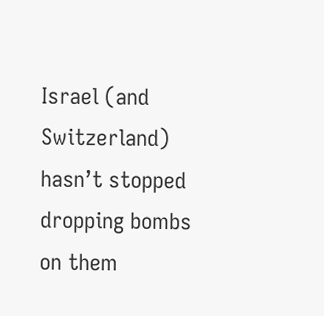Israel (and Switzerland) hasn’t stopped dropping bombs on them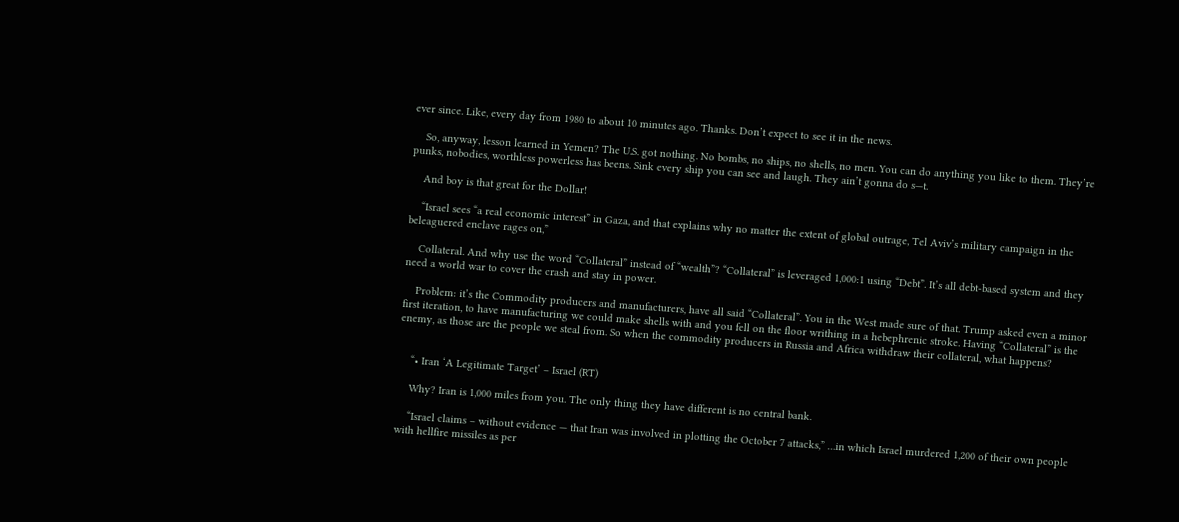ever since. Like, every day from 1980 to about 10 minutes ago. Thanks. Don’t expect to see it in the news.

    So, anyway, lesson learned in Yemen? The U.S. got nothing. No bombs, no ships, no shells, no men. You can do anything you like to them. They’re punks, nobodies, worthless powerless has beens. Sink every ship you can see and laugh. They ain’t gonna do s—t.

    And boy is that great for the Dollar!

    “Israel sees “a real economic interest” in Gaza, and that explains why no matter the extent of global outrage, Tel Aviv’s military campaign in the beleaguered enclave rages on,”

    Collateral. And why use the word “Collateral” instead of “wealth”? “Collateral” is leveraged 1,000:1 using “Debt”. It’s all debt-based system and they need a world war to cover the crash and stay in power.

    Problem: it’s the Commodity producers and manufacturers, have all said “Collateral”. You in the West made sure of that. Trump asked even a minor first iteration, to have manufacturing we could make shells with and you fell on the floor writhing in a hebephrenic stroke. Having “Collateral” is the enemy, as those are the people we steal from. So when the commodity producers in Russia and Africa withdraw their collateral, what happens?


    “• Iran ‘A Legitimate Target’ – Israel (RT)

    Why? Iran is 1,000 miles from you. The only thing they have different is no central bank.

    “Israel claims – without evidence — that Iran was involved in plotting the October 7 attacks,” …in which Israel murdered 1,200 of their own people with hellfire missiles as per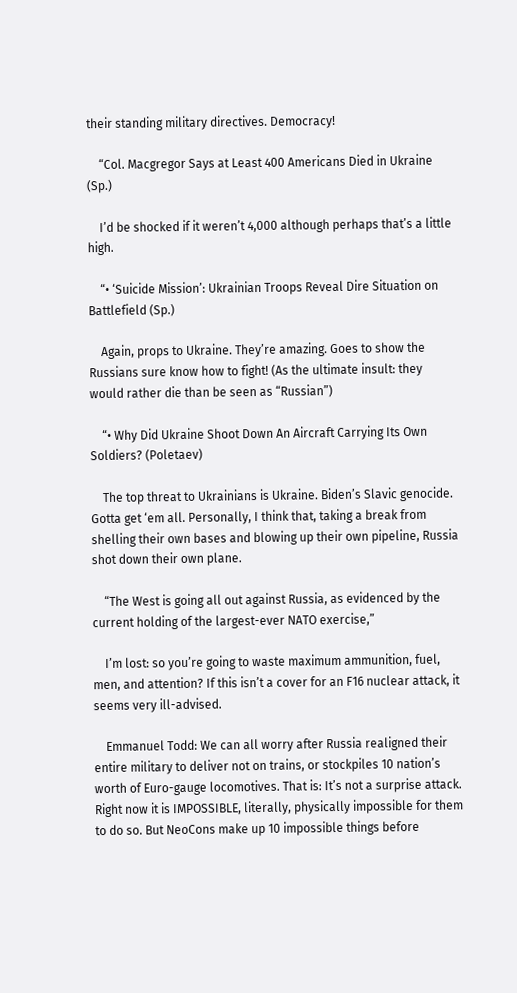their standing military directives. Democracy!

    “Col. Macgregor Says at Least 400 Americans Died in Ukraine (Sp.)

    I’d be shocked if it weren’t 4,000 although perhaps that’s a little high.

    “• ‘Suicide Mission’: Ukrainian Troops Reveal Dire Situation on Battlefield (Sp.)

    Again, props to Ukraine. They’re amazing. Goes to show the Russians sure know how to fight! (As the ultimate insult: they would rather die than be seen as “Russian”)

    “• Why Did Ukraine Shoot Down An Aircraft Carrying Its Own Soldiers? (Poletaev)

    The top threat to Ukrainians is Ukraine. Biden’s Slavic genocide. Gotta get ‘em all. Personally, I think that, taking a break from shelling their own bases and blowing up their own pipeline, Russia shot down their own plane.

    “The West is going all out against Russia, as evidenced by the current holding of the largest-ever NATO exercise,”

    I’m lost: so you’re going to waste maximum ammunition, fuel, men, and attention? If this isn’t a cover for an F16 nuclear attack, it seems very ill-advised.

    Emmanuel Todd: We can all worry after Russia realigned their entire military to deliver not on trains, or stockpiles 10 nation’s worth of Euro-gauge locomotives. That is: It’s not a surprise attack. Right now it is IMPOSSIBLE, literally, physically impossible for them to do so. But NeoCons make up 10 impossible things before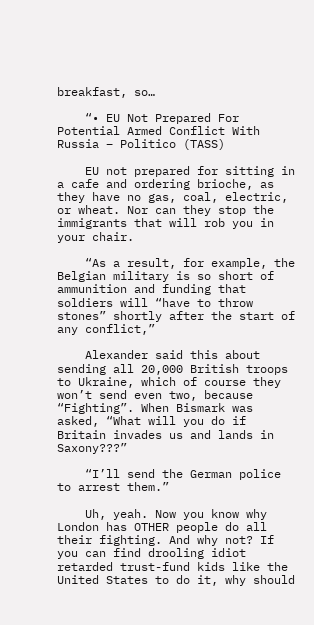breakfast, so…

    “• EU Not Prepared For Potential Armed Conflict With Russia – Politico (TASS)

    EU not prepared for sitting in a cafe and ordering brioche, as they have no gas, coal, electric, or wheat. Nor can they stop the immigrants that will rob you in your chair.

    “As a result, for example, the Belgian military is so short of ammunition and funding that soldiers will “have to throw stones” shortly after the start of any conflict,”

    Alexander said this about sending all 20,000 British troops to Ukraine, which of course they won’t send even two, because “Fighting”. When Bismark was asked, “What will you do if Britain invades us and lands in Saxony???”

    “I’ll send the German police to arrest them.”

    Uh, yeah. Now you know why London has OTHER people do all their fighting. And why not? If you can find drooling idiot retarded trust-fund kids like the United States to do it, why should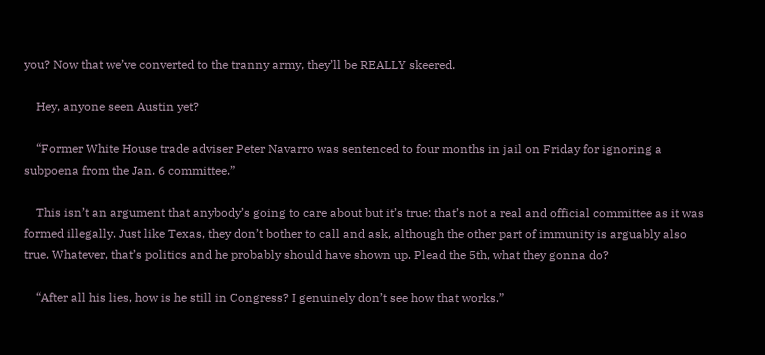you? Now that we’ve converted to the tranny army, they’ll be REALLY skeered.

    Hey, anyone seen Austin yet?

    “Former White House trade adviser Peter Navarro was sentenced to four months in jail on Friday for ignoring a subpoena from the Jan. 6 committee.”

    This isn’t an argument that anybody’s going to care about but it’s true: that’s not a real and official committee as it was formed illegally. Just like Texas, they don’t bother to call and ask, although the other part of immunity is arguably also true. Whatever, that’s politics and he probably should have shown up. Plead the 5th, what they gonna do?

    “After all his lies, how is he still in Congress? I genuinely don’t see how that works.”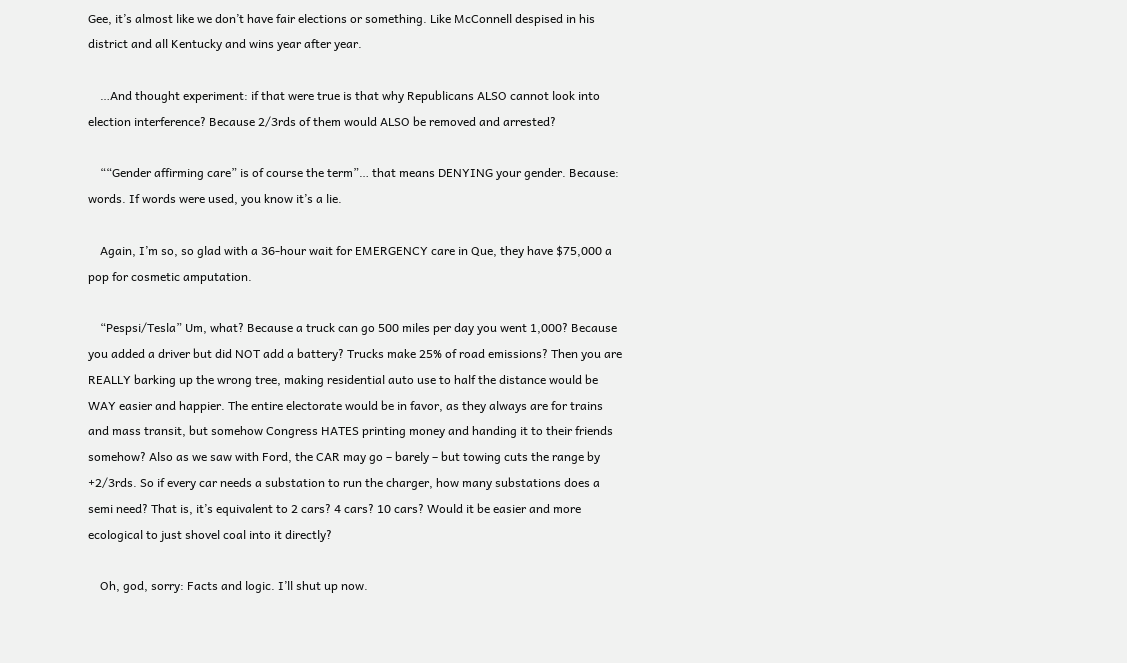Gee, it’s almost like we don’t have fair elections or something. Like McConnell despised in his district and all Kentucky and wins year after year.

    …And thought experiment: if that were true is that why Republicans ALSO cannot look into election interference? Because 2/3rds of them would ALSO be removed and arrested?

    ““Gender affirming care” is of course the term”… that means DENYING your gender. Because: words. If words were used, you know it’s a lie.

    Again, I’m so, so glad with a 36-hour wait for EMERGENCY care in Que, they have $75,000 a pop for cosmetic amputation.

    “Pespsi/Tesla” Um, what? Because a truck can go 500 miles per day you went 1,000? Because you added a driver but did NOT add a battery? Trucks make 25% of road emissions? Then you are REALLY barking up the wrong tree, making residential auto use to half the distance would be WAY easier and happier. The entire electorate would be in favor, as they always are for trains and mass transit, but somehow Congress HATES printing money and handing it to their friends somehow? Also as we saw with Ford, the CAR may go – barely – but towing cuts the range by +2/3rds. So if every car needs a substation to run the charger, how many substations does a semi need? That is, it’s equivalent to 2 cars? 4 cars? 10 cars? Would it be easier and more ecological to just shovel coal into it directly?

    Oh, god, sorry: Facts and logic. I’ll shut up now.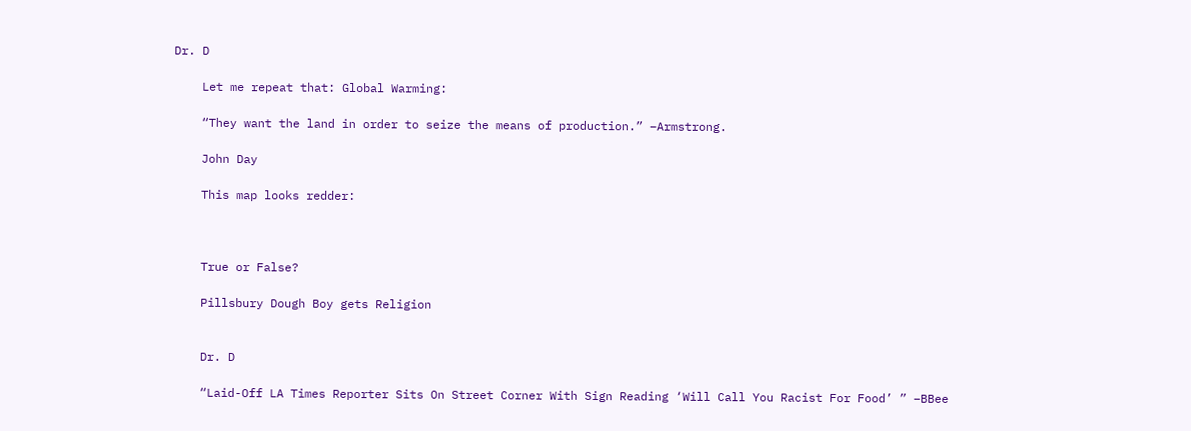Dr. D

    Let me repeat that: Global Warming:

    “They want the land in order to seize the means of production.” –Armstrong.

    John Day

    This map looks redder:



    True or False?

    Pillsbury Dough Boy gets Religion


    Dr. D

    “Laid-Off LA Times Reporter Sits On Street Corner With Sign Reading ‘Will Call You Racist For Food’ ” –BBee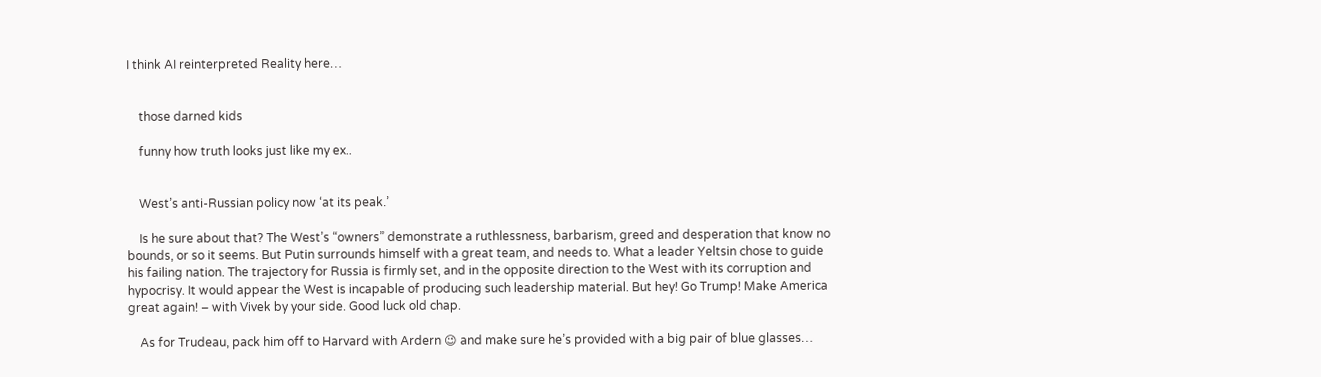I think AI reinterpreted Reality here…


    those darned kids

    funny how truth looks just like my ex..


    West’s anti-Russian policy now ‘at its peak.’

    Is he sure about that? The West’s “owners” demonstrate a ruthlessness, barbarism, greed and desperation that know no bounds, or so it seems. But Putin surrounds himself with a great team, and needs to. What a leader Yeltsin chose to guide his failing nation. The trajectory for Russia is firmly set, and in the opposite direction to the West with its corruption and hypocrisy. It would appear the West is incapable of producing such leadership material. But hey! Go Trump! Make America great again! – with Vivek by your side. Good luck old chap.

    As for Trudeau, pack him off to Harvard with Ardern 😉 and make sure he’s provided with a big pair of blue glasses…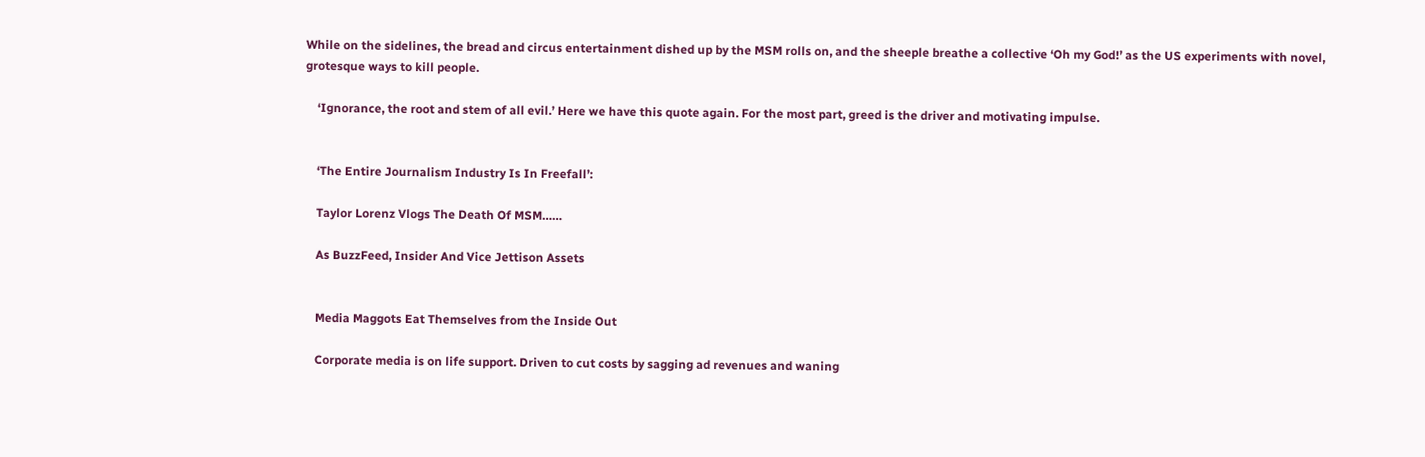While on the sidelines, the bread and circus entertainment dished up by the MSM rolls on, and the sheeple breathe a collective ‘Oh my God!’ as the US experiments with novel, grotesque ways to kill people.

    ‘Ignorance, the root and stem of all evil.’ Here we have this quote again. For the most part, greed is the driver and motivating impulse.


    ‘The Entire Journalism Industry Is In Freefall’:

    Taylor Lorenz Vlogs The Death Of MSM……

    As BuzzFeed, Insider And Vice Jettison Assets


    Media Maggots Eat Themselves from the Inside Out

    Corporate media is on life support. Driven to cut costs by sagging ad revenues and waning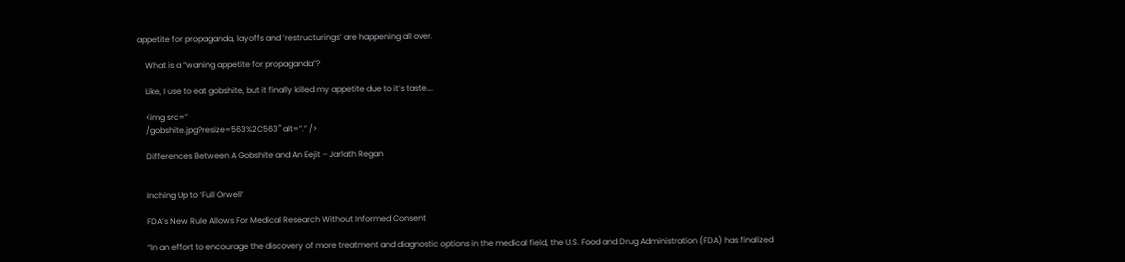appetite for propaganda, layoffs and ‘restructurings’ are happening all over.

    What is a “waning appetite for propaganda”?

    Like, I use to eat gobshite, but it finally killed my appetite due to it’s taste….

    <img src=”
    /gobshite.jpg?resize=563%2C563″ alt=”.” />

    Differences Between A Gobshite and An Eejit – Jarlath Regan


    Inching Up to ‘Full Orwell’

    FDA’s New Rule Allows For Medical Research Without Informed Consent

    “In an effort to encourage the discovery of more treatment and diagnostic options in the medical field, the U.S. Food and Drug Administration (FDA) has finalized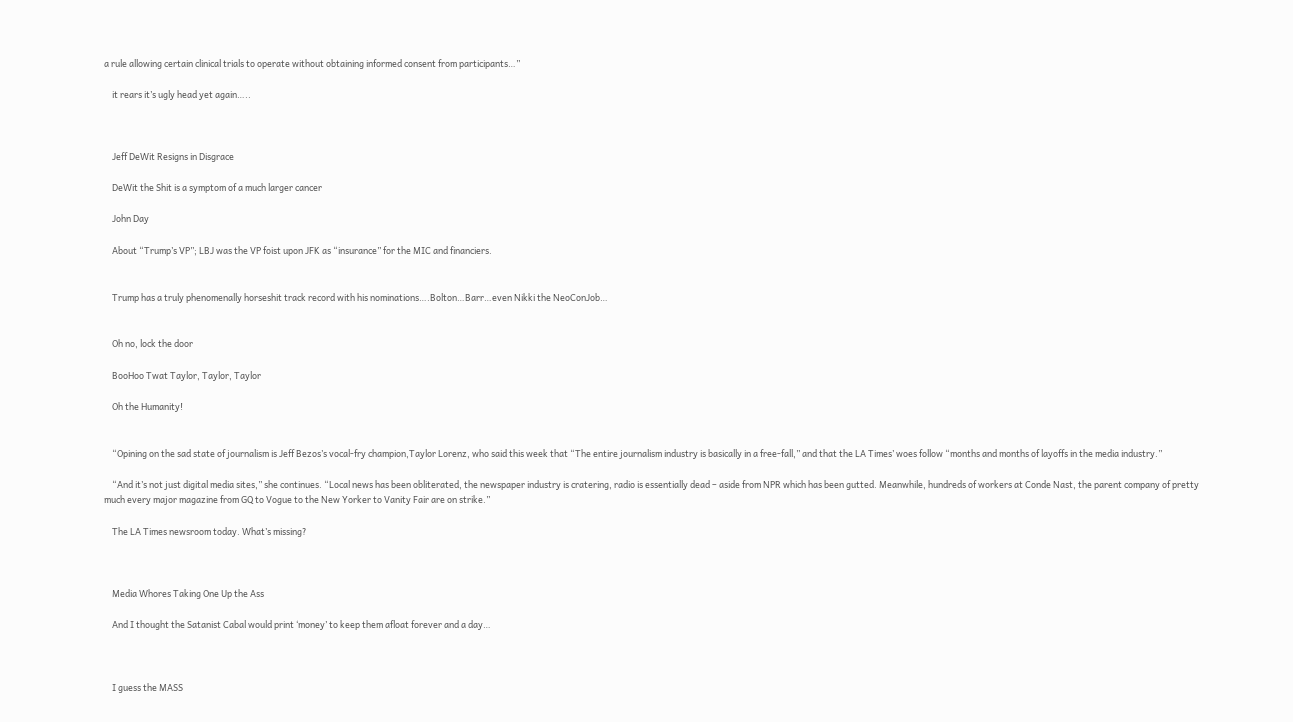a rule allowing certain clinical trials to operate without obtaining informed consent from participants…”

    it rears it’s ugly head yet again…..



    Jeff DeWit Resigns in Disgrace

    DeWit the Shit is a symptom of a much larger cancer

    John Day

    About “Trump’s VP”; LBJ was the VP foist upon JFK as “insurance” for the MIC and financiers.


    Trump has a truly phenomenally horseshit track record with his nominations….Bolton…Barr…even Nikki the NeoConJob…


    Oh no, lock the door

    BooHoo Twat Taylor, Taylor, Taylor

    Oh the Humanity!


    “Opining on the sad state of journalism is Jeff Bezos’s vocal-fry champion,Taylor Lorenz, who said this week that “The entire journalism industry is basically in a free-fall,” and that the LA Times’ woes follow “months and months of layoffs in the media industry.”

    “And it’s not just digital media sites,” she continues. “Local news has been obliterated, the newspaper industry is cratering, radio is essentially dead – aside from NPR which has been gutted. Meanwhile, hundreds of workers at Conde Nast, the parent company of pretty much every major magazine from GQ to Vogue to the New Yorker to Vanity Fair are on strike.”

    The LA Times newsroom today. What’s missing?



    Media Whores Taking One Up the Ass

    And I thought the Satanist Cabal would print ‘money’ to keep them afloat forever and a day…



    I guess the MASS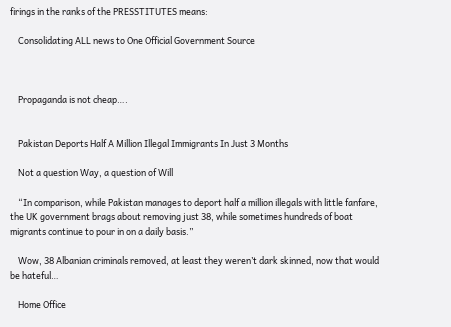firings in the ranks of the PRESSTITUTES means:

    Consolidating ALL news to One Official Government Source



    Propaganda is not cheap….


    Pakistan Deports Half A Million Illegal Immigrants In Just 3 Months

    Not a question Way, a question of Will

    “In comparison, while Pakistan manages to deport half a million illegals with little fanfare, the UK government brags about removing just 38, while sometimes hundreds of boat migrants continue to pour in on a daily basis.”

    Wow, 38 Albanian criminals removed, at least they weren’t dark skinned, now that would be hateful…

    Home Office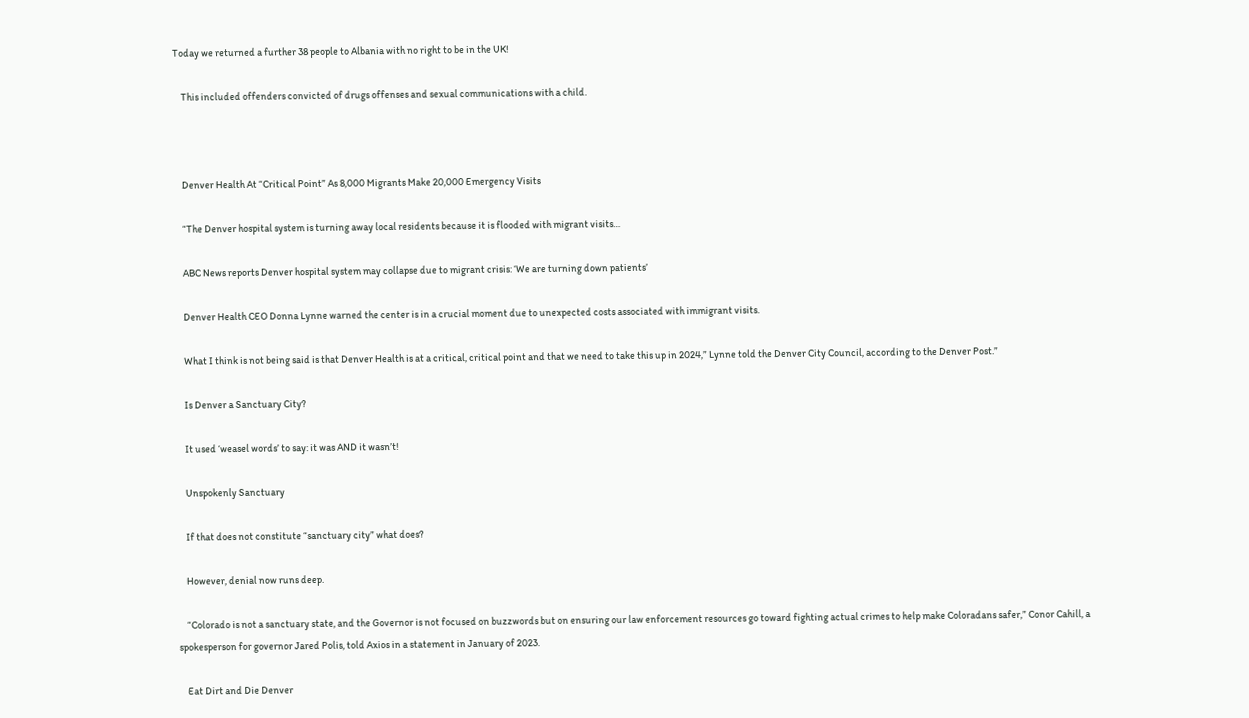Today we returned a further 38 people to Albania with no right to be in the UK!

    This included offenders convicted of drugs offenses and sexual communications with a child.



    Denver Health At “Critical Point” As 8,000 Migrants Make 20,000 Emergency Visits

    “The Denver hospital system is turning away local residents because it is flooded with migrant visits…

    ABC News reports Denver hospital system may collapse due to migrant crisis: ‘We are turning down patients’

    Denver Health CEO Donna Lynne warned the center is in a crucial moment due to unexpected costs associated with immigrant visits.

    What I think is not being said is that Denver Health is at a critical, critical point and that we need to take this up in 2024,” Lynne told the Denver City Council, according to the Denver Post.”

    Is Denver a Sanctuary City?

    It used ‘weasel words’ to say: it was AND it wasn’t!

    Unspokenly Sanctuary

    If that does not constitute “sanctuary city” what does?

    However, denial now runs deep.

    “Colorado is not a sanctuary state, and the Governor is not focused on buzzwords but on ensuring our law enforcement resources go toward fighting actual crimes to help make Coloradans safer,” Conor Cahill, a spokesperson for governor Jared Polis, told Axios in a statement in January of 2023.

    Eat Dirt and Die Denver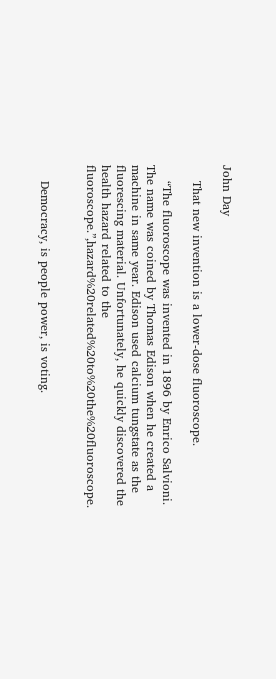John Day

    That new invention is a lower-dose fluoroscope.

    “The fluoroscope was invented in 1896 by Enrico Salvioni. The name was coined by Thomas Edison when he created a machine in same year. Edison used calcium tungstate as the fluorescing material. Unfortunately, he quickly discovered the health hazard related to the fluoroscope.”,hazard%20related%20to%20the%20fluoroscope.


    Democracy, is people power, is voting.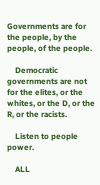Governments are for the people, by the people, of the people.

    Democratic governments are not for the elites, or the whites, or the D, or the R, or the racists.

    Listen to people power.

    ALL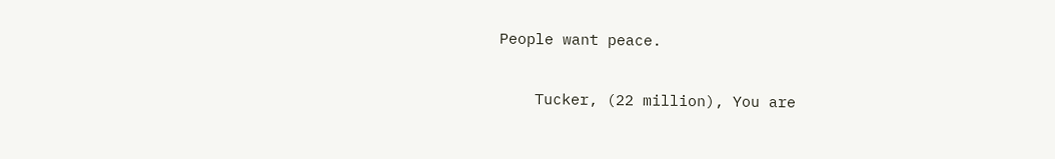People want peace.

    Tucker, (22 million), You are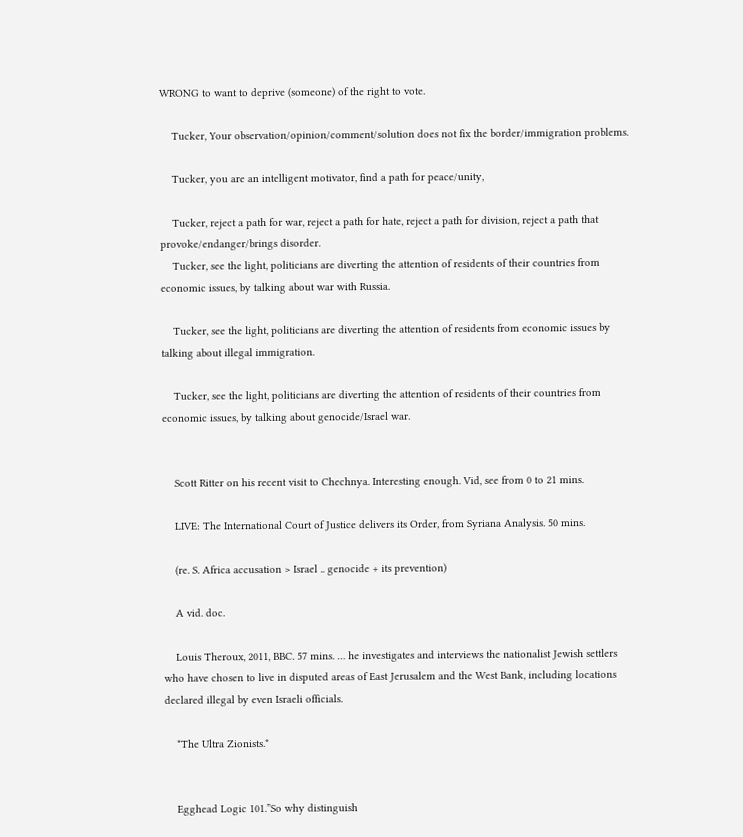WRONG to want to deprive (someone) of the right to vote.

    Tucker, Your observation/opinion/comment/solution does not fix the border/immigration problems.

    Tucker, you are an intelligent motivator, find a path for peace/unity,

    Tucker, reject a path for war, reject a path for hate, reject a path for division, reject a path that provoke/endanger/brings disorder.
    Tucker, see the light, politicians are diverting the attention of residents of their countries from economic issues, by talking about war with Russia.

    Tucker, see the light, politicians are diverting the attention of residents from economic issues by talking about illegal immigration.

    Tucker, see the light, politicians are diverting the attention of residents of their countries from economic issues, by talking about genocide/Israel war.


    Scott Ritter on his recent visit to Chechnya. Interesting enough. Vid, see from 0 to 21 mins.

    LIVE: The International Court of Justice delivers its Order, from Syriana Analysis. 50 mins.

    (re. S. Africa accusation > Israel .. genocide + its prevention)

    A vid. doc.

    Louis Theroux, 2011, BBC. 57 mins. … he investigates and interviews the nationalist Jewish settlers who have chosen to live in disputed areas of East Jerusalem and the West Bank, including locations declared illegal by even Israeli officials.

    *The Ultra Zionists.*


    Egghead Logic 101.”So why distinguish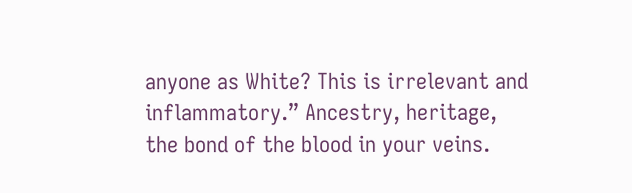anyone as White? This is irrelevant and inflammatory.” Ancestry, heritage, the bond of the blood in your veins.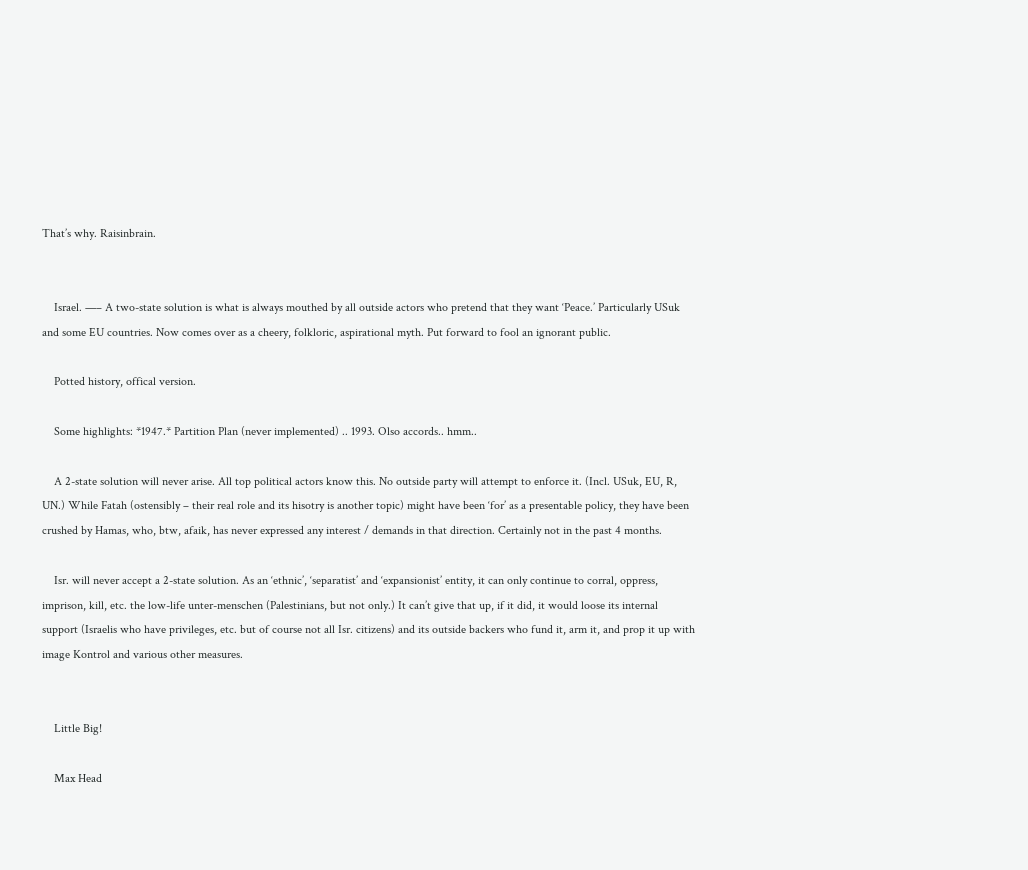That’s why. Raisinbrain.


    Israel. —– A two-state solution is what is always mouthed by all outside actors who pretend that they want ‘Peace.’ Particularly USuk and some EU countries. Now comes over as a cheery, folkloric, aspirational myth. Put forward to fool an ignorant public.

    Potted history, offical version.

    Some highlights: *1947.* Partition Plan (never implemented) .. 1993. Olso accords.. hmm..

    A 2-state solution will never arise. All top political actors know this. No outside party will attempt to enforce it. (Incl. USuk, EU, R, UN.) While Fatah (ostensibly – their real role and its hisotry is another topic) might have been ‘for’ as a presentable policy, they have been crushed by Hamas, who, btw, afaik, has never expressed any interest / demands in that direction. Certainly not in the past 4 months.

    Isr. will never accept a 2-state solution. As an ‘ethnic’, ‘separatist’ and ‘expansionist’ entity, it can only continue to corral, oppress, imprison, kill, etc. the low-life unter-menschen (Palestinians, but not only.) It can’t give that up, if it did, it would loose its internal support (Israelis who have privileges, etc. but of course not all Isr. citizens) and its outside backers who fund it, arm it, and prop it up with image Kontrol and various other measures.


    Little Big!

    Max Head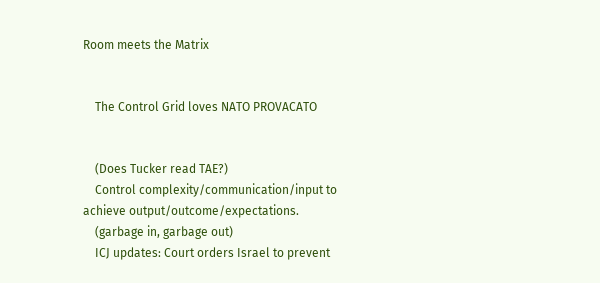Room meets the Matrix


    The Control Grid loves NATO PROVACATO


    (Does Tucker read TAE?)
    Control complexity/communication/input to achieve output/outcome/expectations.
    (garbage in, garbage out)
    ICJ updates: Court orders Israel to prevent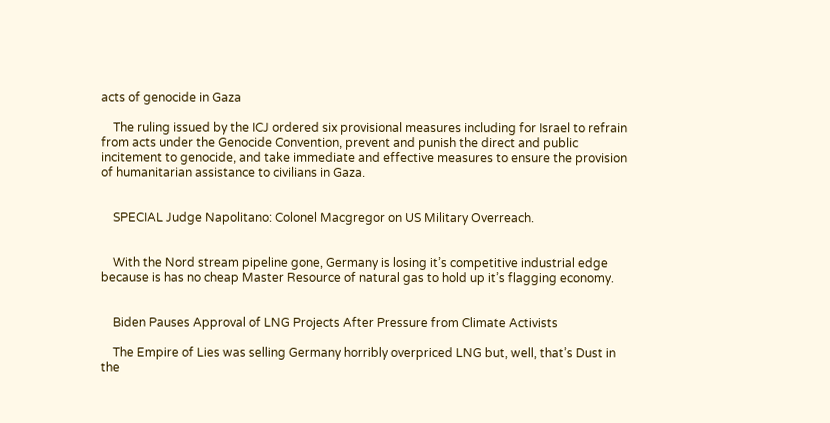acts of genocide in Gaza

    The ruling issued by the ICJ ordered six provisional measures including for Israel to refrain from acts under the Genocide Convention, prevent and punish the direct and public incitement to genocide, and take immediate and effective measures to ensure the provision of humanitarian assistance to civilians in Gaza.


    SPECIAL Judge Napolitano: Colonel Macgregor on US Military Overreach.


    With the Nord stream pipeline gone, Germany is losing it’s competitive industrial edge because is has no cheap Master Resource of natural gas to hold up it’s flagging economy.


    Biden Pauses Approval of LNG Projects After Pressure from Climate Activists

    The Empire of Lies was selling Germany horribly overpriced LNG but, well, that’s Dust in the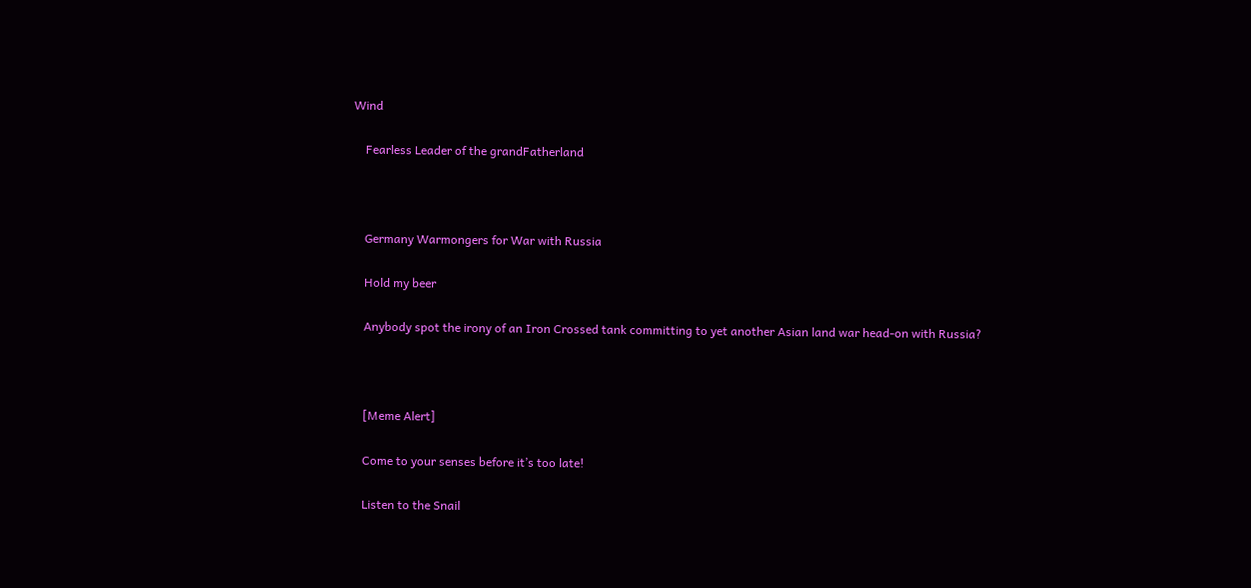Wind

    Fearless Leader of the grandFatherland



    Germany Warmongers for War with Russia

    Hold my beer

    Anybody spot the irony of an Iron Crossed tank committing to yet another Asian land war head-on with Russia?



    [Meme Alert]

    Come to your senses before it’s too late!

    Listen to the Snail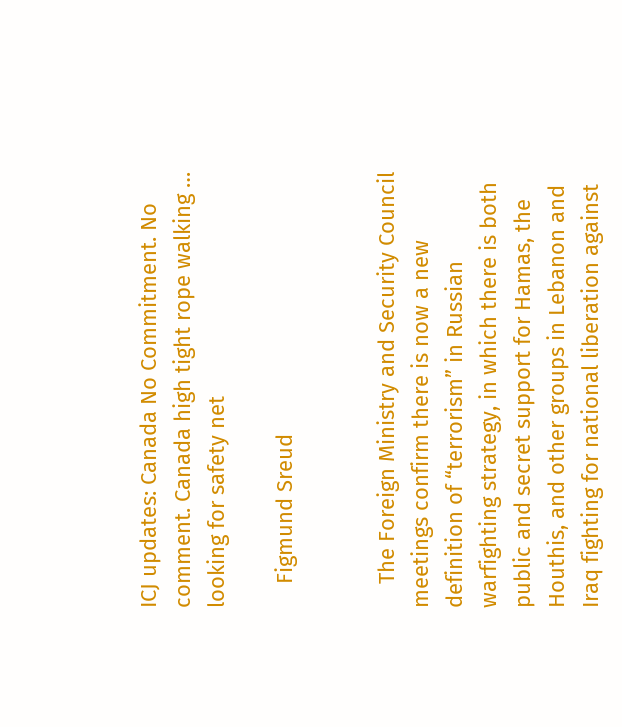ICJ updates: Canada No Commitment. No comment. Canada high tight rope walking … looking for safety net

    Figmund Sreud


    The Foreign Ministry and Security Council meetings confirm there is now a new definition of “terrorism” in Russian warfighting strategy, in which there is both public and secret support for Hamas, the Houthis, and other groups in Lebanon and Iraq fighting for national liberation against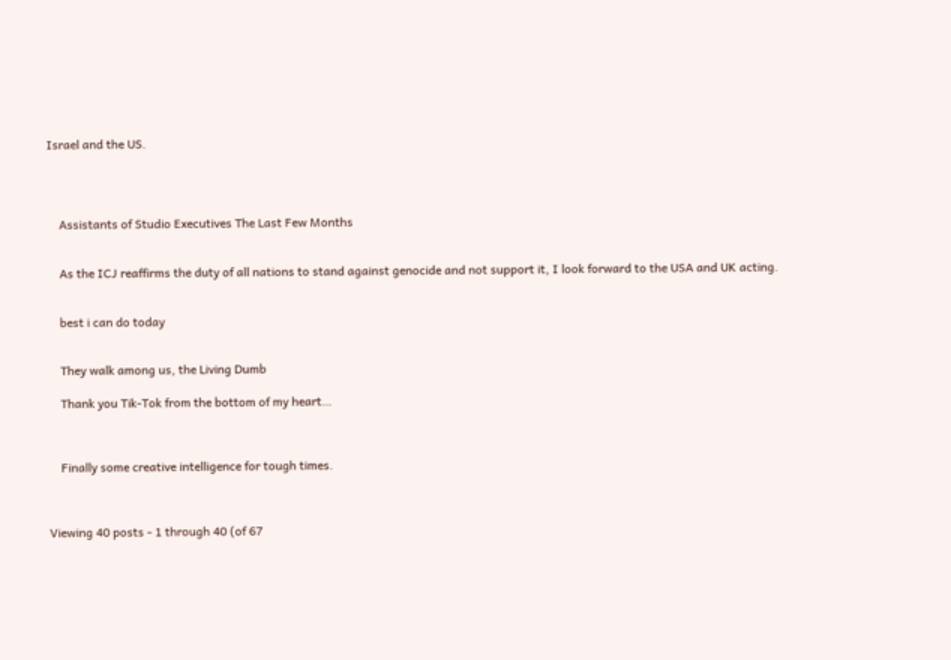Israel and the US.




    Assistants of Studio Executives The Last Few Months


    As the ICJ reaffirms the duty of all nations to stand against genocide and not support it, I look forward to the USA and UK acting.


    best i can do today


    They walk among us, the Living Dumb

    Thank you Tik-Tok from the bottom of my heart…



    Finally some creative intelligence for tough times.



Viewing 40 posts - 1 through 40 (of 67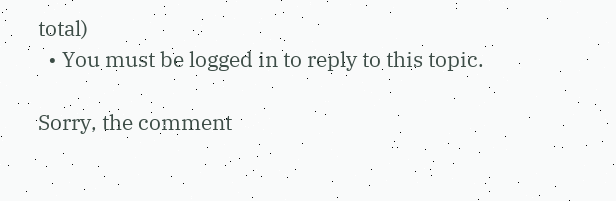total)
  • You must be logged in to reply to this topic.

Sorry, the comment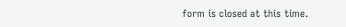form is closed at this time.